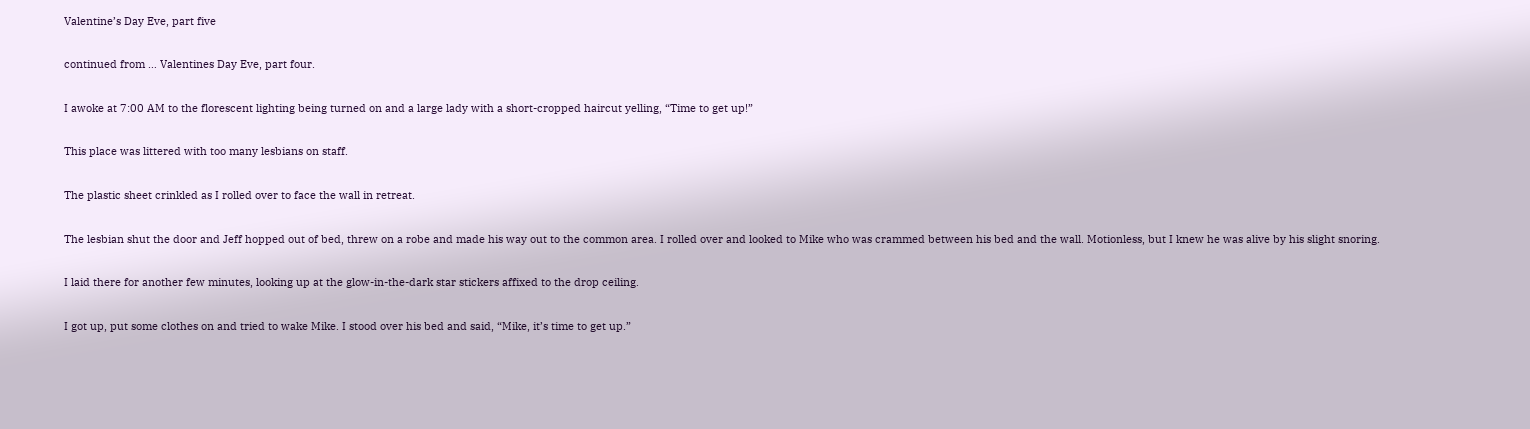Valentine’s Day Eve, part five

continued from … Valentines Day Eve, part four.

I awoke at 7:00 AM to the florescent lighting being turned on and a large lady with a short-cropped haircut yelling, “Time to get up!”

This place was littered with too many lesbians on staff.

The plastic sheet crinkled as I rolled over to face the wall in retreat.

The lesbian shut the door and Jeff hopped out of bed, threw on a robe and made his way out to the common area. I rolled over and looked to Mike who was crammed between his bed and the wall. Motionless, but I knew he was alive by his slight snoring.

I laid there for another few minutes, looking up at the glow-in-the-dark star stickers affixed to the drop ceiling.

I got up, put some clothes on and tried to wake Mike. I stood over his bed and said, “Mike, it’s time to get up.”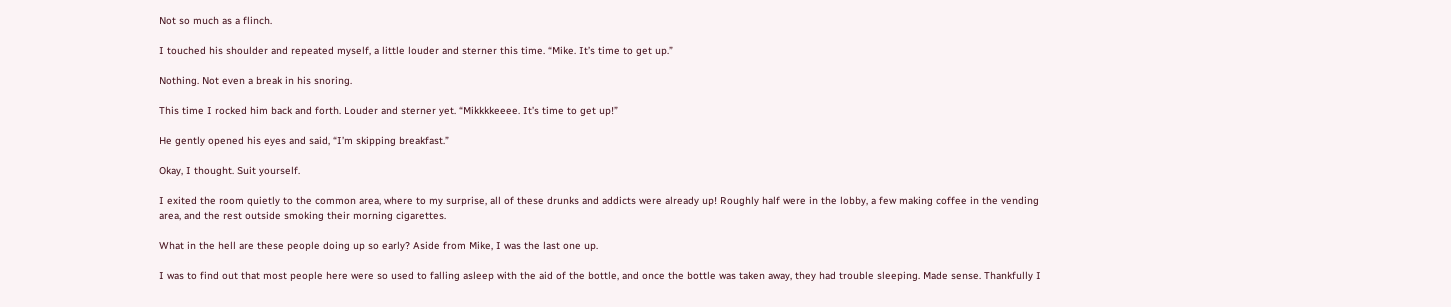Not so much as a flinch.

I touched his shoulder and repeated myself, a little louder and sterner this time. “Mike. It’s time to get up.”

Nothing. Not even a break in his snoring.

This time I rocked him back and forth. Louder and sterner yet. “Mikkkkeeee. It’s time to get up!”

He gently opened his eyes and said, “I’m skipping breakfast.”

Okay, I thought. Suit yourself.

I exited the room quietly to the common area, where to my surprise, all of these drunks and addicts were already up! Roughly half were in the lobby, a few making coffee in the vending area, and the rest outside smoking their morning cigarettes.

What in the hell are these people doing up so early? Aside from Mike, I was the last one up.

I was to find out that most people here were so used to falling asleep with the aid of the bottle, and once the bottle was taken away, they had trouble sleeping. Made sense. Thankfully I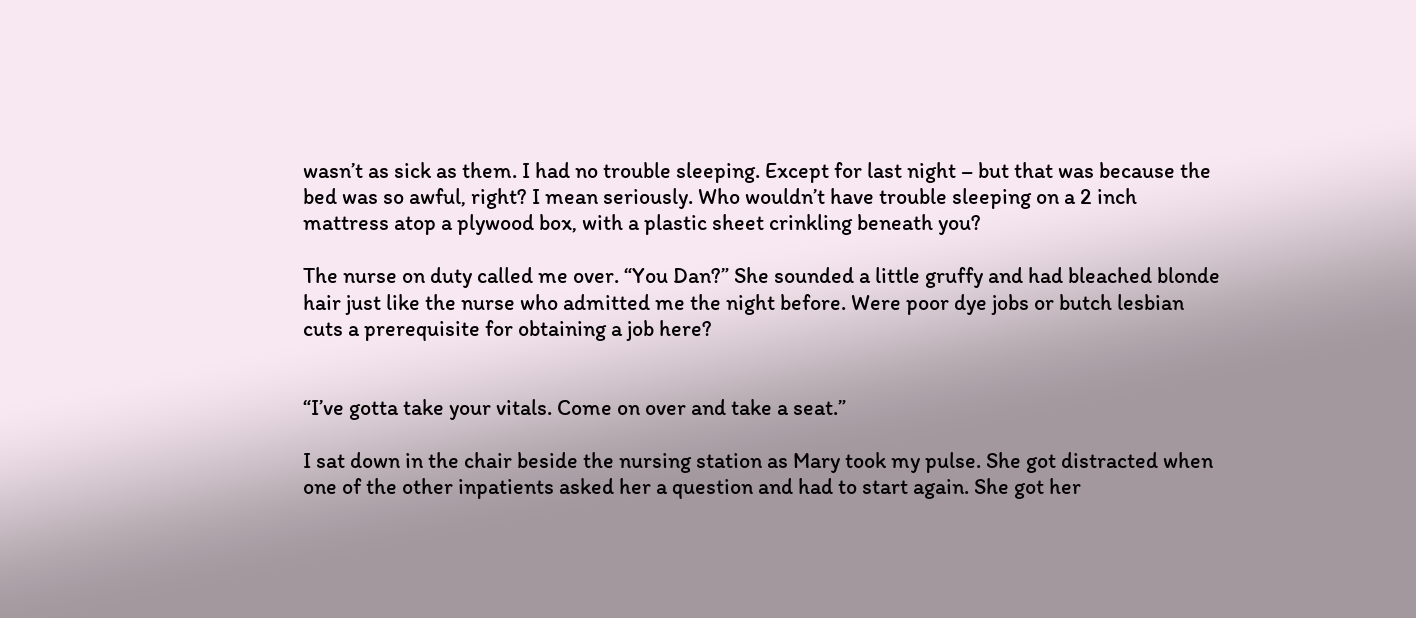wasn’t as sick as them. I had no trouble sleeping. Except for last night – but that was because the bed was so awful, right? I mean seriously. Who wouldn’t have trouble sleeping on a 2 inch mattress atop a plywood box, with a plastic sheet crinkling beneath you?

The nurse on duty called me over. “You Dan?” She sounded a little gruffy and had bleached blonde hair just like the nurse who admitted me the night before. Were poor dye jobs or butch lesbian cuts a prerequisite for obtaining a job here?


“I’ve gotta take your vitals. Come on over and take a seat.”

I sat down in the chair beside the nursing station as Mary took my pulse. She got distracted when one of the other inpatients asked her a question and had to start again. She got her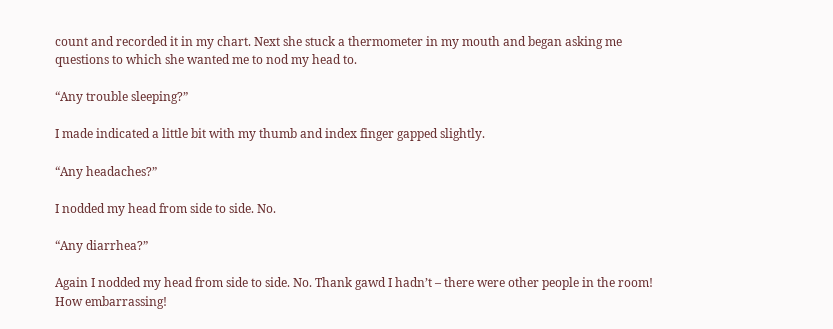count and recorded it in my chart. Next she stuck a thermometer in my mouth and began asking me questions to which she wanted me to nod my head to.

“Any trouble sleeping?”

I made indicated a little bit with my thumb and index finger gapped slightly.

“Any headaches?”

I nodded my head from side to side. No.

“Any diarrhea?”

Again I nodded my head from side to side. No. Thank gawd I hadn’t – there were other people in the room! How embarrassing!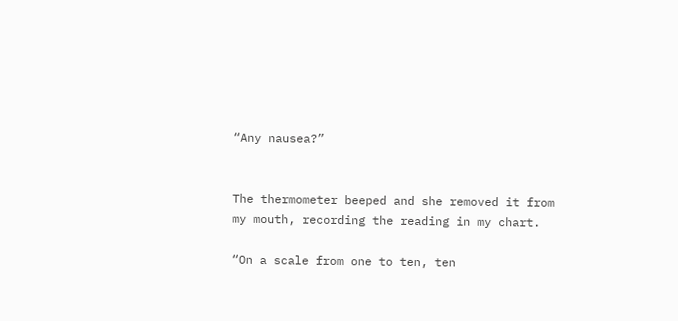“Any nausea?”


The thermometer beeped and she removed it from my mouth, recording the reading in my chart.

“On a scale from one to ten, ten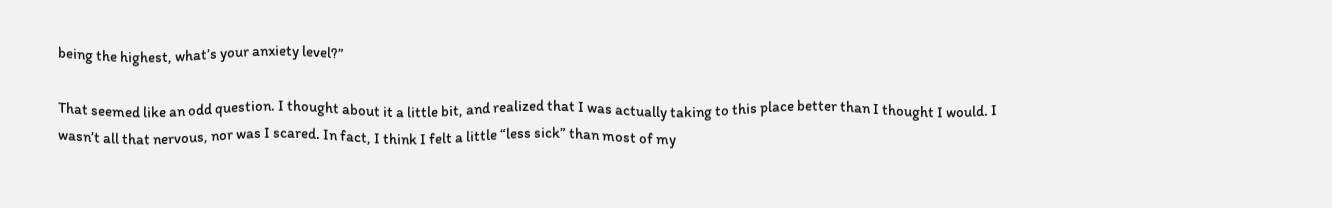being the highest, what’s your anxiety level?”

That seemed like an odd question. I thought about it a little bit, and realized that I was actually taking to this place better than I thought I would. I wasn’t all that nervous, nor was I scared. In fact, I think I felt a little “less sick” than most of my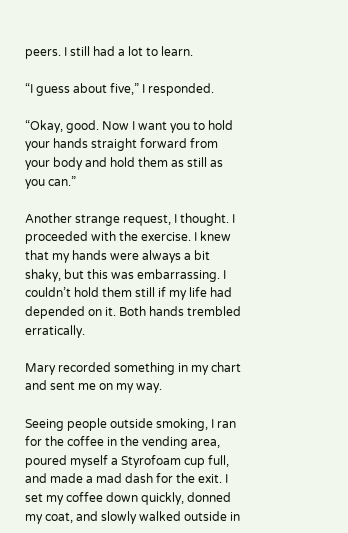peers. I still had a lot to learn.

“I guess about five,” I responded.

“Okay, good. Now I want you to hold your hands straight forward from your body and hold them as still as you can.”

Another strange request, I thought. I proceeded with the exercise. I knew that my hands were always a bit shaky, but this was embarrassing. I couldn’t hold them still if my life had depended on it. Both hands trembled erratically.

Mary recorded something in my chart and sent me on my way.

Seeing people outside smoking, I ran for the coffee in the vending area, poured myself a Styrofoam cup full, and made a mad dash for the exit. I set my coffee down quickly, donned my coat, and slowly walked outside in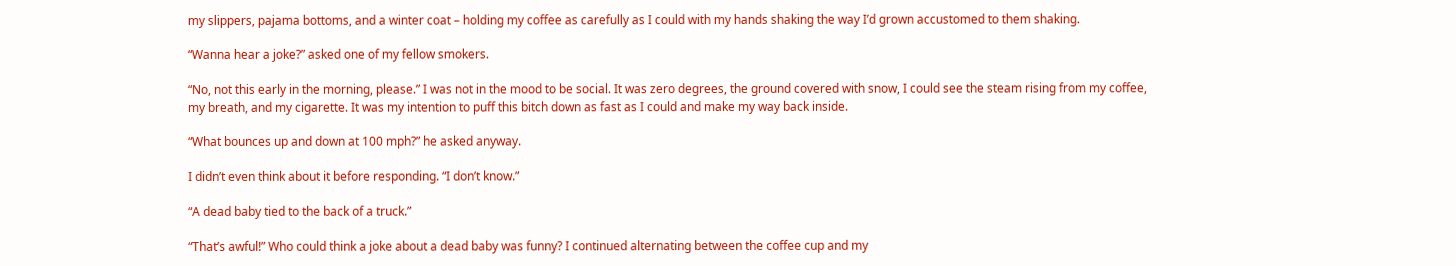my slippers, pajama bottoms, and a winter coat – holding my coffee as carefully as I could with my hands shaking the way I’d grown accustomed to them shaking.

“Wanna hear a joke?” asked one of my fellow smokers.

“No, not this early in the morning, please.” I was not in the mood to be social. It was zero degrees, the ground covered with snow, I could see the steam rising from my coffee, my breath, and my cigarette. It was my intention to puff this bitch down as fast as I could and make my way back inside.

“What bounces up and down at 100 mph?” he asked anyway.

I didn’t even think about it before responding. “I don’t know.”

“A dead baby tied to the back of a truck.”

“That’s awful!” Who could think a joke about a dead baby was funny? I continued alternating between the coffee cup and my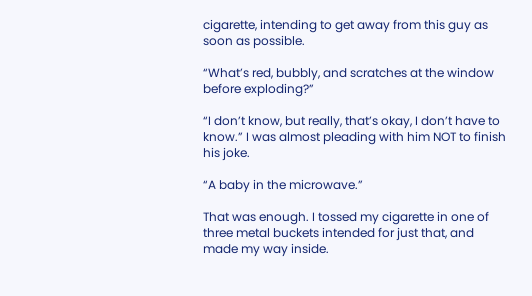cigarette, intending to get away from this guy as soon as possible.

“What’s red, bubbly, and scratches at the window before exploding?”

“I don’t know, but really, that’s okay, I don’t have to know.” I was almost pleading with him NOT to finish his joke.

“A baby in the microwave.”

That was enough. I tossed my cigarette in one of three metal buckets intended for just that, and made my way inside.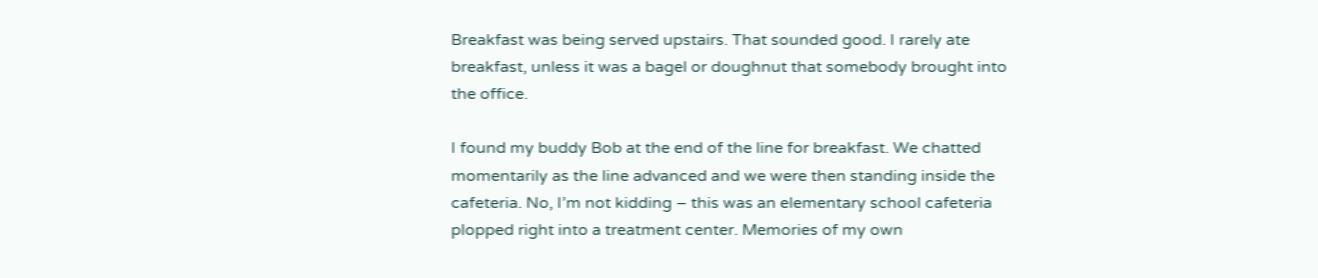Breakfast was being served upstairs. That sounded good. I rarely ate breakfast, unless it was a bagel or doughnut that somebody brought into the office.

I found my buddy Bob at the end of the line for breakfast. We chatted momentarily as the line advanced and we were then standing inside the cafeteria. No, I’m not kidding – this was an elementary school cafeteria plopped right into a treatment center. Memories of my own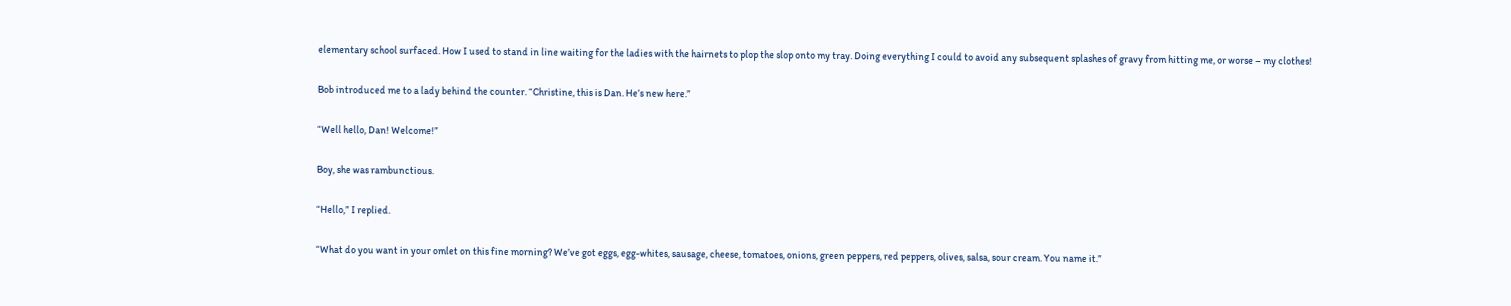elementary school surfaced. How I used to stand in line waiting for the ladies with the hairnets to plop the slop onto my tray. Doing everything I could to avoid any subsequent splashes of gravy from hitting me, or worse – my clothes!

Bob introduced me to a lady behind the counter. “Christine, this is Dan. He’s new here.”

“Well hello, Dan! Welcome!”

Boy, she was rambunctious.

“Hello,” I replied.

“What do you want in your omlet on this fine morning? We’ve got eggs, egg-whites, sausage, cheese, tomatoes, onions, green peppers, red peppers, olives, salsa, sour cream. You name it.”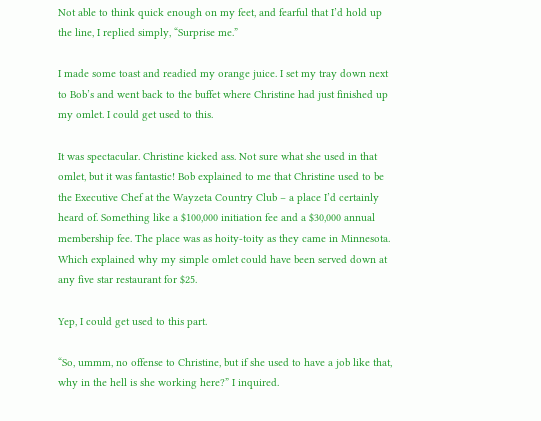Not able to think quick enough on my feet, and fearful that I’d hold up the line, I replied simply, “Surprise me.”

I made some toast and readied my orange juice. I set my tray down next to Bob’s and went back to the buffet where Christine had just finished up my omlet. I could get used to this.

It was spectacular. Christine kicked ass. Not sure what she used in that omlet, but it was fantastic! Bob explained to me that Christine used to be the Executive Chef at the Wayzeta Country Club – a place I’d certainly heard of. Something like a $100,000 initiation fee and a $30,000 annual membership fee. The place was as hoity-toity as they came in Minnesota. Which explained why my simple omlet could have been served down at any five star restaurant for $25.

Yep, I could get used to this part.

“So, ummm, no offense to Christine, but if she used to have a job like that, why in the hell is she working here?” I inquired.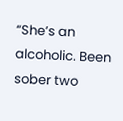“She’s an alcoholic. Been sober two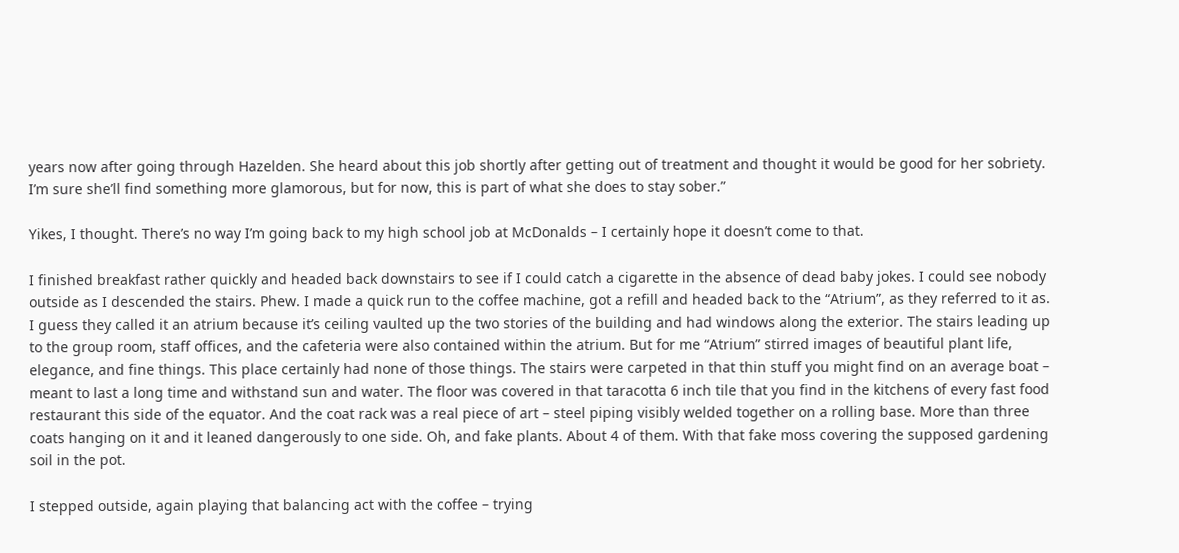years now after going through Hazelden. She heard about this job shortly after getting out of treatment and thought it would be good for her sobriety. I’m sure she’ll find something more glamorous, but for now, this is part of what she does to stay sober.”

Yikes, I thought. There’s no way I’m going back to my high school job at McDonalds – I certainly hope it doesn’t come to that.

I finished breakfast rather quickly and headed back downstairs to see if I could catch a cigarette in the absence of dead baby jokes. I could see nobody outside as I descended the stairs. Phew. I made a quick run to the coffee machine, got a refill and headed back to the “Atrium”, as they referred to it as. I guess they called it an atrium because it’s ceiling vaulted up the two stories of the building and had windows along the exterior. The stairs leading up to the group room, staff offices, and the cafeteria were also contained within the atrium. But for me “Atrium” stirred images of beautiful plant life, elegance, and fine things. This place certainly had none of those things. The stairs were carpeted in that thin stuff you might find on an average boat – meant to last a long time and withstand sun and water. The floor was covered in that taracotta 6 inch tile that you find in the kitchens of every fast food restaurant this side of the equator. And the coat rack was a real piece of art – steel piping visibly welded together on a rolling base. More than three coats hanging on it and it leaned dangerously to one side. Oh, and fake plants. About 4 of them. With that fake moss covering the supposed gardening soil in the pot.

I stepped outside, again playing that balancing act with the coffee – trying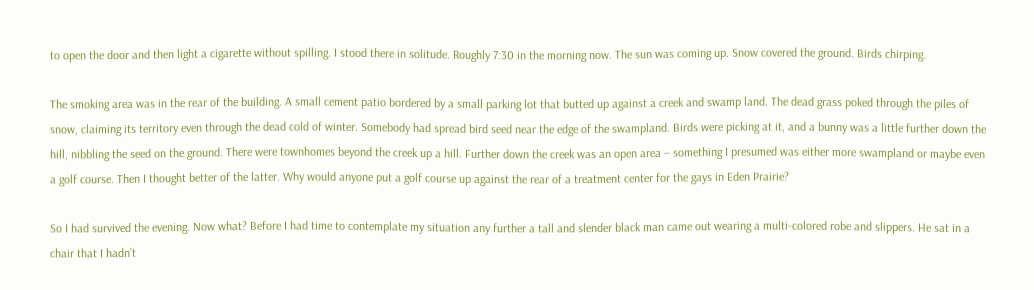to open the door and then light a cigarette without spilling. I stood there in solitude. Roughly 7:30 in the morning now. The sun was coming up. Snow covered the ground. Birds chirping.

The smoking area was in the rear of the building. A small cement patio bordered by a small parking lot that butted up against a creek and swamp land. The dead grass poked through the piles of snow, claiming its territory even through the dead cold of winter. Somebody had spread bird seed near the edge of the swampland. Birds were picking at it, and a bunny was a little further down the hill, nibbling the seed on the ground. There were townhomes beyond the creek up a hill. Further down the creek was an open area – something I presumed was either more swampland or maybe even a golf course. Then I thought better of the latter. Why would anyone put a golf course up against the rear of a treatment center for the gays in Eden Prairie?

So I had survived the evening. Now what? Before I had time to contemplate my situation any further a tall and slender black man came out wearing a multi-colored robe and slippers. He sat in a chair that I hadn’t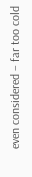even considered – far too cold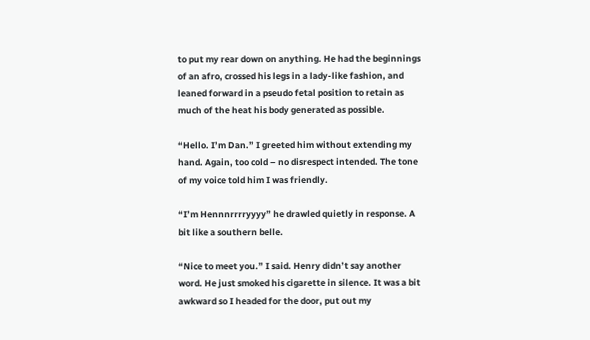to put my rear down on anything. He had the beginnings of an afro, crossed his legs in a lady-like fashion, and leaned forward in a pseudo fetal position to retain as much of the heat his body generated as possible.

“Hello. I’m Dan.” I greeted him without extending my hand. Again, too cold – no disrespect intended. The tone of my voice told him I was friendly.

“I’m Hennnrrrryyyy” he drawled quietly in response. A bit like a southern belle.

“Nice to meet you.” I said. Henry didn’t say another word. He just smoked his cigarette in silence. It was a bit awkward so I headed for the door, put out my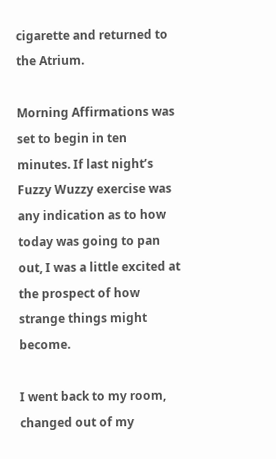cigarette and returned to the Atrium.

Morning Affirmations was set to begin in ten minutes. If last night’s Fuzzy Wuzzy exercise was any indication as to how today was going to pan out, I was a little excited at the prospect of how strange things might become.

I went back to my room, changed out of my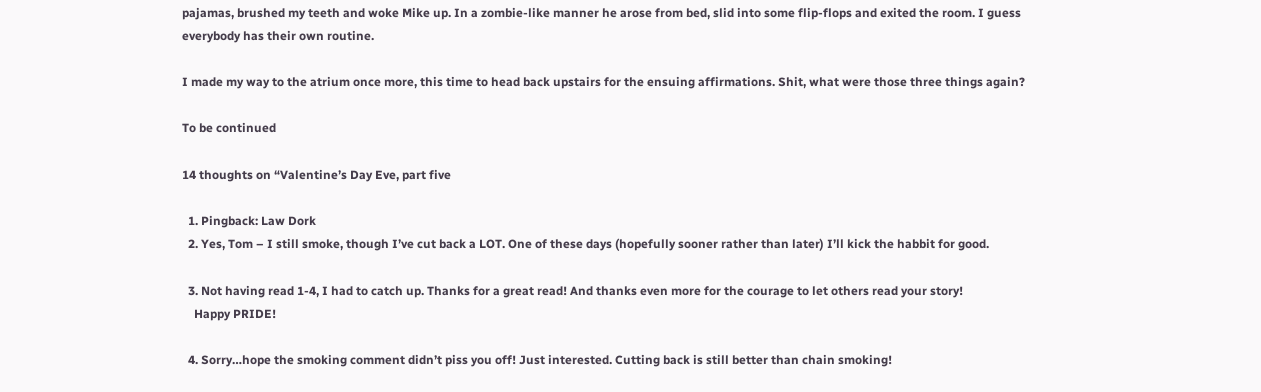pajamas, brushed my teeth and woke Mike up. In a zombie-like manner he arose from bed, slid into some flip-flops and exited the room. I guess everybody has their own routine.

I made my way to the atrium once more, this time to head back upstairs for the ensuing affirmations. Shit, what were those three things again?

To be continued

14 thoughts on “Valentine’s Day Eve, part five

  1. Pingback: Law Dork
  2. Yes, Tom – I still smoke, though I’ve cut back a LOT. One of these days (hopefully sooner rather than later) I’ll kick the habbit for good.

  3. Not having read 1-4, I had to catch up. Thanks for a great read! And thanks even more for the courage to let others read your story!
    Happy PRIDE!

  4. Sorry…hope the smoking comment didn’t piss you off! Just interested. Cutting back is still better than chain smoking!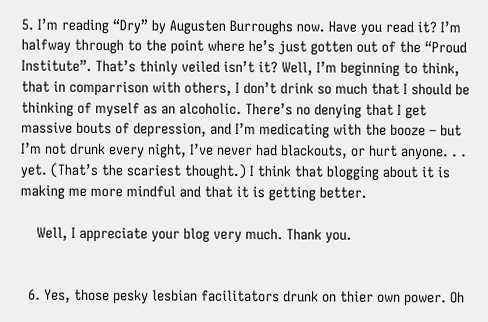5. I’m reading “Dry” by Augusten Burroughs now. Have you read it? I’m halfway through to the point where he’s just gotten out of the “Proud Institute”. That’s thinly veiled isn’t it? Well, I’m beginning to think, that in comparrison with others, I don’t drink so much that I should be thinking of myself as an alcoholic. There’s no denying that I get massive bouts of depression, and I’m medicating with the booze – but I’m not drunk every night, I’ve never had blackouts, or hurt anyone. . . yet. (That’s the scariest thought.) I think that blogging about it is making me more mindful and that it is getting better.

    Well, I appreciate your blog very much. Thank you.


  6. Yes, those pesky lesbian facilitators drunk on thier own power. Oh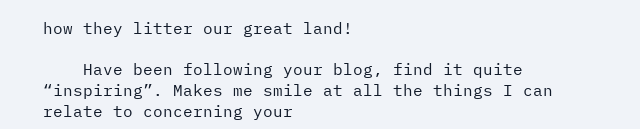how they litter our great land!

    Have been following your blog, find it quite “inspiring”. Makes me smile at all the things I can relate to concerning your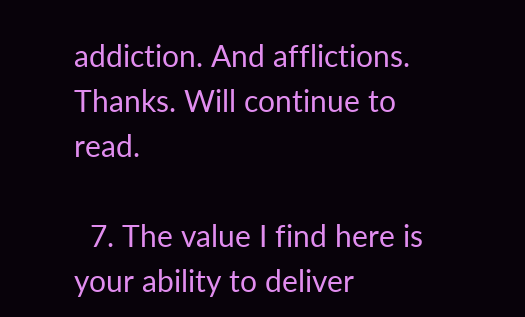addiction. And afflictions. Thanks. Will continue to read.

  7. The value I find here is your ability to deliver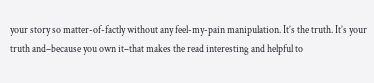your story so matter-of-factly without any feel-my-pain manipulation. It’s the truth. It’s your truth and–because you own it–that makes the read interesting and helpful to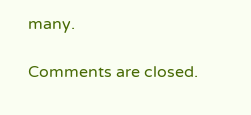many.

Comments are closed.